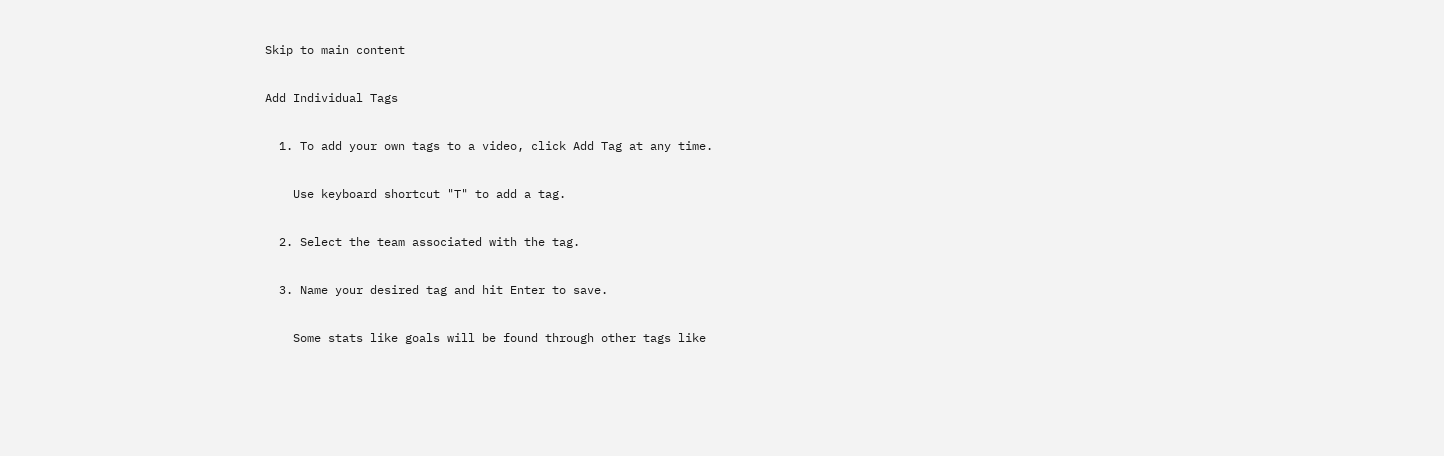Skip to main content

Add Individual Tags

  1. To add your own tags to a video, click Add Tag at any time.

    Use keyboard shortcut "T" to add a tag.

  2. Select the team associated with the tag.

  3. Name your desired tag and hit Enter to save.

    Some stats like goals will be found through other tags like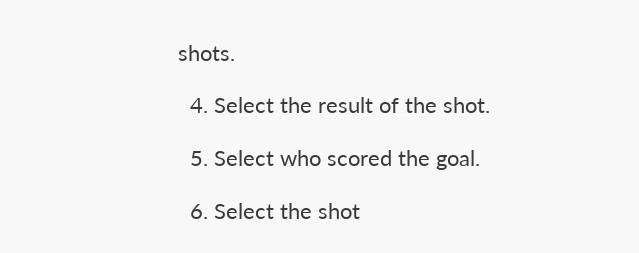shots.

  4. Select the result of the shot.

  5. Select who scored the goal.

  6. Select the shot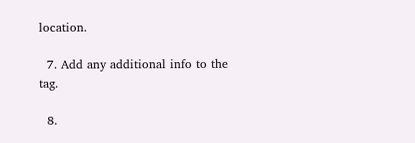location.

  7. Add any additional info to the tag.

  8.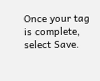Once your tag is complete, select Save.